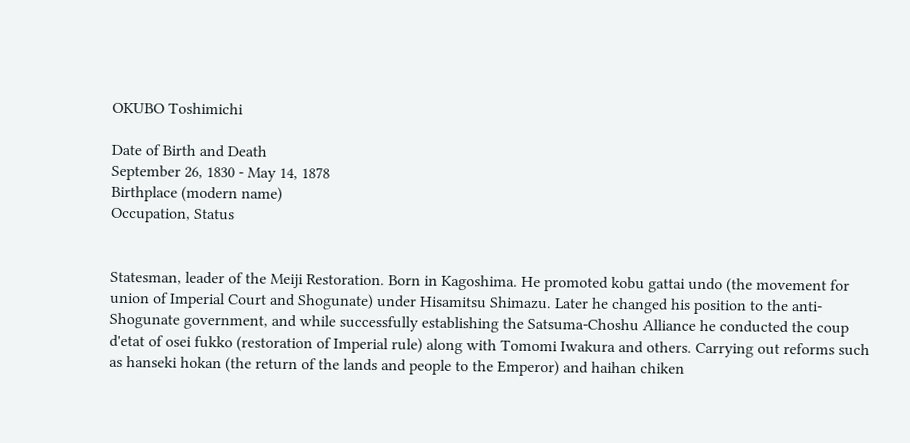OKUBO Toshimichi

Date of Birth and Death
September 26, 1830 - May 14, 1878
Birthplace (modern name)
Occupation, Status


Statesman, leader of the Meiji Restoration. Born in Kagoshima. He promoted kobu gattai undo (the movement for union of Imperial Court and Shogunate) under Hisamitsu Shimazu. Later he changed his position to the anti-Shogunate government, and while successfully establishing the Satsuma-Choshu Alliance he conducted the coup d'etat of osei fukko (restoration of Imperial rule) along with Tomomi Iwakura and others. Carrying out reforms such as hanseki hokan (the return of the lands and people to the Emperor) and haihan chiken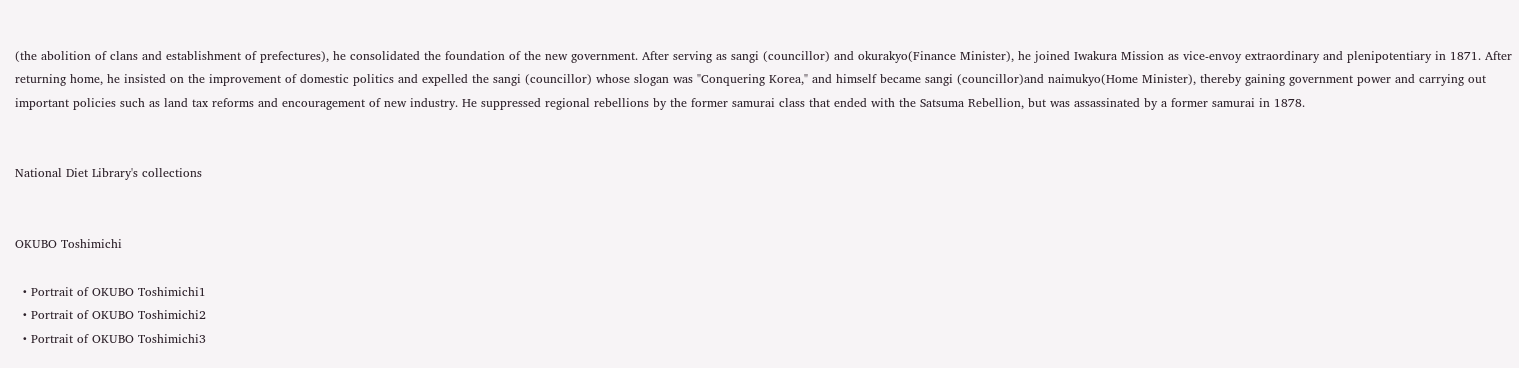(the abolition of clans and establishment of prefectures), he consolidated the foundation of the new government. After serving as sangi (councillor) and okurakyo(Finance Minister), he joined Iwakura Mission as vice-envoy extraordinary and plenipotentiary in 1871. After returning home, he insisted on the improvement of domestic politics and expelled the sangi (councillor) whose slogan was "Conquering Korea," and himself became sangi (councillor)and naimukyo(Home Minister), thereby gaining government power and carrying out important policies such as land tax reforms and encouragement of new industry. He suppressed regional rebellions by the former samurai class that ended with the Satsuma Rebellion, but was assassinated by a former samurai in 1878.


National Diet Library's collections


OKUBO Toshimichi

  • Portrait of OKUBO Toshimichi1
  • Portrait of OKUBO Toshimichi2
  • Portrait of OKUBO Toshimichi3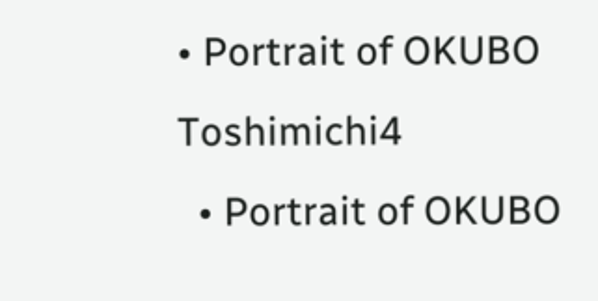• Portrait of OKUBO Toshimichi4
  • Portrait of OKUBO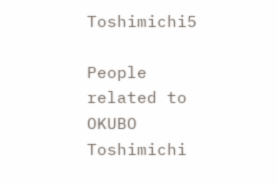Toshimichi5

People related to OKUBO Toshimichi